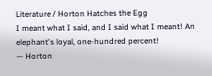Literature / Horton Hatches the Egg
I meant what I said, and I said what I meant! An elephant's loyal, one-hundred percent!
— Horton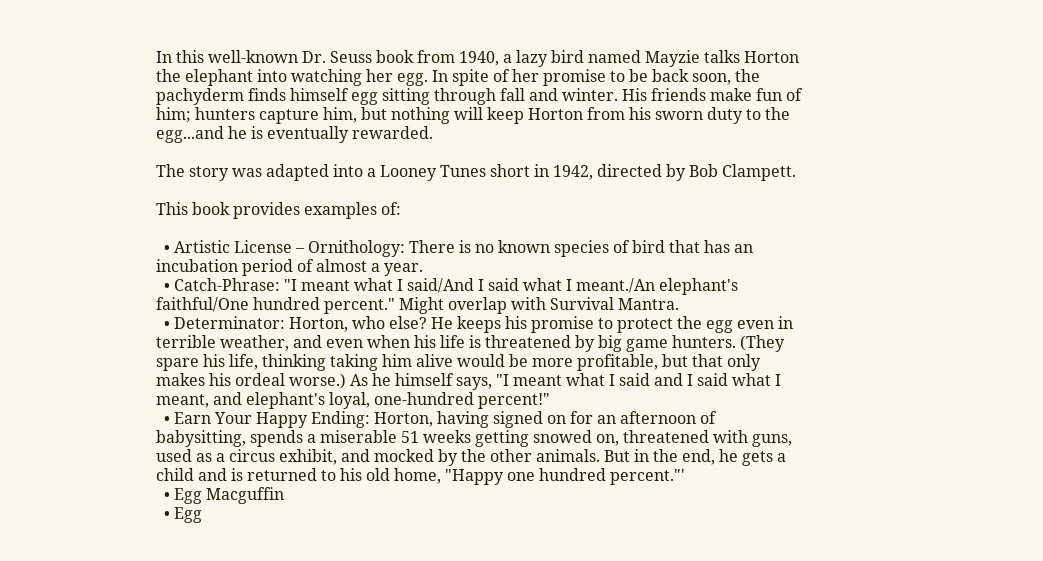In this well-known Dr. Seuss book from 1940, a lazy bird named Mayzie talks Horton the elephant into watching her egg. In spite of her promise to be back soon, the pachyderm finds himself egg sitting through fall and winter. His friends make fun of him; hunters capture him, but nothing will keep Horton from his sworn duty to the egg...and he is eventually rewarded.

The story was adapted into a Looney Tunes short in 1942, directed by Bob Clampett.

This book provides examples of:

  • Artistic License – Ornithology: There is no known species of bird that has an incubation period of almost a year.
  • Catch-Phrase: "I meant what I said/And I said what I meant./An elephant's faithful/One hundred percent." Might overlap with Survival Mantra.
  • Determinator: Horton, who else? He keeps his promise to protect the egg even in terrible weather, and even when his life is threatened by big game hunters. (They spare his life, thinking taking him alive would be more profitable, but that only makes his ordeal worse.) As he himself says, "I meant what I said and I said what I meant, and elephant's loyal, one-hundred percent!"
  • Earn Your Happy Ending: Horton, having signed on for an afternoon of babysitting, spends a miserable 51 weeks getting snowed on, threatened with guns, used as a circus exhibit, and mocked by the other animals. But in the end, he gets a child and is returned to his old home, "Happy one hundred percent."'
  • Egg Macguffin
  • Egg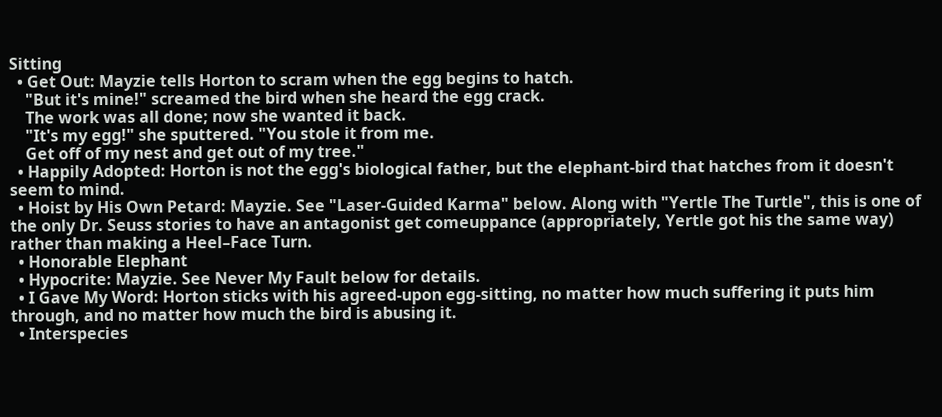Sitting
  • Get Out: Mayzie tells Horton to scram when the egg begins to hatch.
    "But it's mine!" screamed the bird when she heard the egg crack.
    The work was all done; now she wanted it back.
    "It's my egg!" she sputtered. "You stole it from me.
    Get off of my nest and get out of my tree."
  • Happily Adopted: Horton is not the egg's biological father, but the elephant-bird that hatches from it doesn't seem to mind.
  • Hoist by His Own Petard: Mayzie. See "Laser-Guided Karma" below. Along with "Yertle The Turtle", this is one of the only Dr. Seuss stories to have an antagonist get comeuppance (appropriately, Yertle got his the same way) rather than making a Heel–Face Turn.
  • Honorable Elephant
  • Hypocrite: Mayzie. See Never My Fault below for details.
  • I Gave My Word: Horton sticks with his agreed-upon egg-sitting, no matter how much suffering it puts him through, and no matter how much the bird is abusing it.
  • Interspecies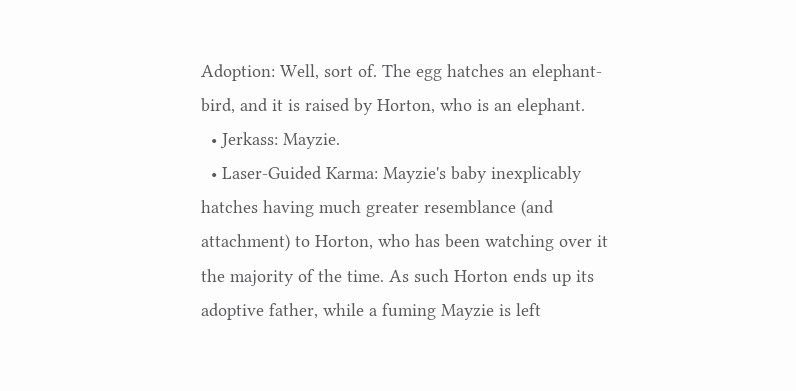Adoption: Well, sort of. The egg hatches an elephant-bird, and it is raised by Horton, who is an elephant.
  • Jerkass: Mayzie.
  • Laser-Guided Karma: Mayzie's baby inexplicably hatches having much greater resemblance (and attachment) to Horton, who has been watching over it the majority of the time. As such Horton ends up its adoptive father, while a fuming Mayzie is left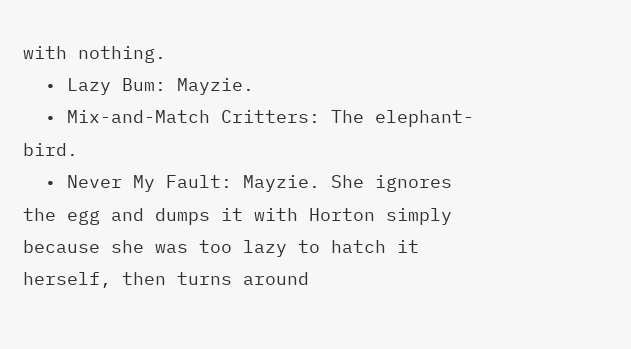with nothing.
  • Lazy Bum: Mayzie.
  • Mix-and-Match Critters: The elephant-bird.
  • Never My Fault: Mayzie. She ignores the egg and dumps it with Horton simply because she was too lazy to hatch it herself, then turns around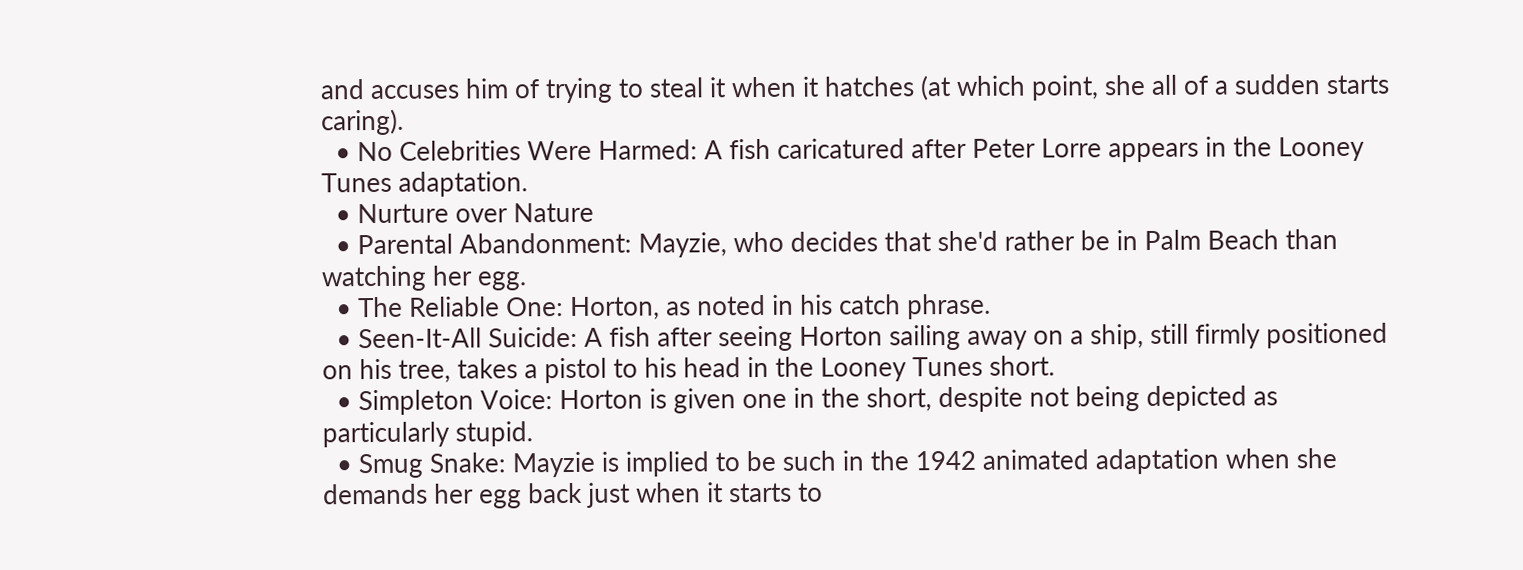and accuses him of trying to steal it when it hatches (at which point, she all of a sudden starts caring).
  • No Celebrities Were Harmed: A fish caricatured after Peter Lorre appears in the Looney Tunes adaptation.
  • Nurture over Nature
  • Parental Abandonment: Mayzie, who decides that she'd rather be in Palm Beach than watching her egg.
  • The Reliable One: Horton, as noted in his catch phrase.
  • Seen-It-All Suicide: A fish after seeing Horton sailing away on a ship, still firmly positioned on his tree, takes a pistol to his head in the Looney Tunes short.
  • Simpleton Voice: Horton is given one in the short, despite not being depicted as particularly stupid.
  • Smug Snake: Mayzie is implied to be such in the 1942 animated adaptation when she demands her egg back just when it starts to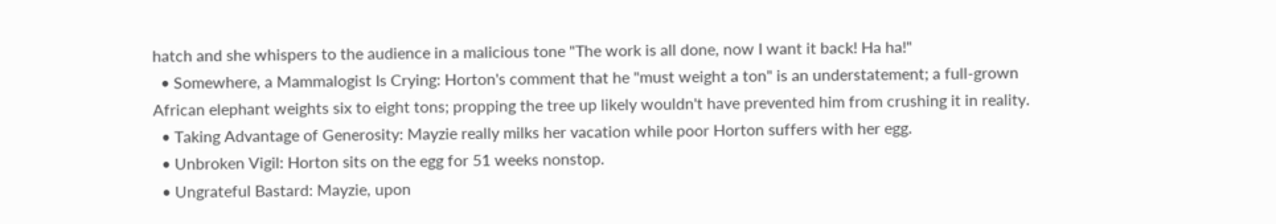hatch and she whispers to the audience in a malicious tone "The work is all done, now I want it back! Ha ha!"
  • Somewhere, a Mammalogist Is Crying: Horton's comment that he "must weight a ton" is an understatement; a full-grown African elephant weights six to eight tons; propping the tree up likely wouldn't have prevented him from crushing it in reality.
  • Taking Advantage of Generosity: Mayzie really milks her vacation while poor Horton suffers with her egg.
  • Unbroken Vigil: Horton sits on the egg for 51 weeks nonstop.
  • Ungrateful Bastard: Mayzie, upon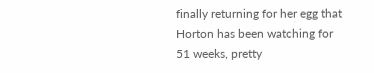finally returning for her egg that Horton has been watching for 51 weeks, pretty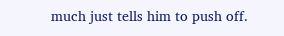much just tells him to push off.